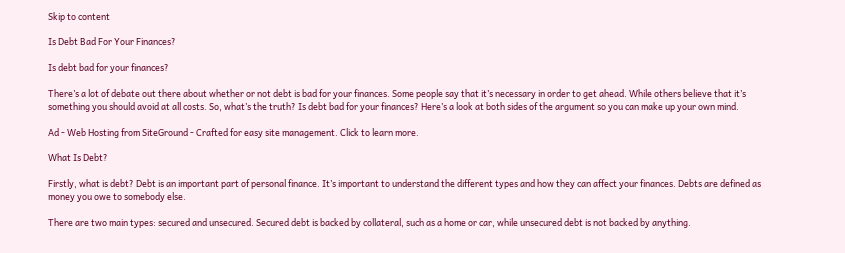Skip to content

Is Debt Bad For Your Finances?

Is debt bad for your finances?

There’s a lot of debate out there about whether or not debt is bad for your finances. Some people say that it’s necessary in order to get ahead. While others believe that it’s something you should avoid at all costs. So, what’s the truth? Is debt bad for your finances? Here’s a look at both sides of the argument so you can make up your own mind.

Ad - Web Hosting from SiteGround - Crafted for easy site management. Click to learn more.

What Is Debt?

Firstly, what is debt? Debt is an important part of personal finance. It’s important to understand the different types and how they can affect your finances. Debts are defined as money you owe to somebody else.

There are two main types: secured and unsecured. Secured debt is backed by collateral, such as a home or car, while unsecured debt is not backed by anything.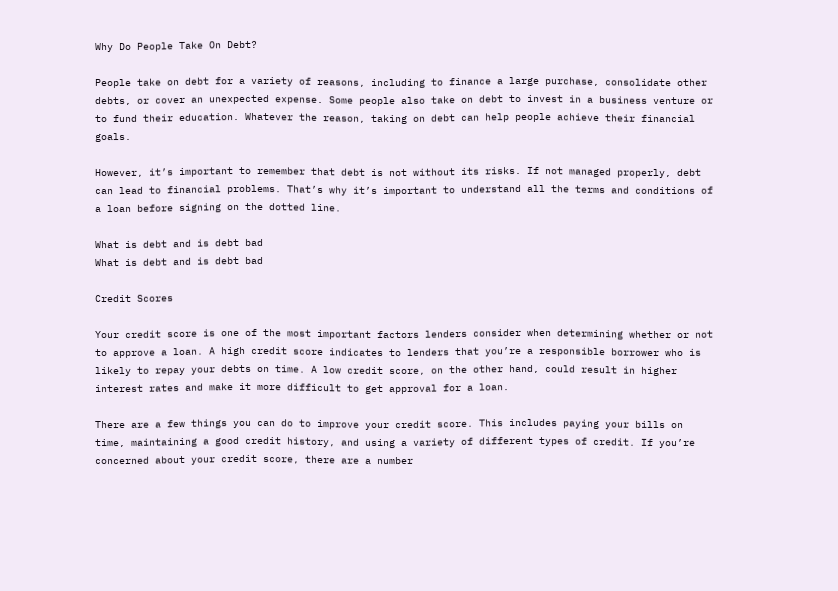Why Do People Take On Debt?

People take on debt for a variety of reasons, including to finance a large purchase, consolidate other debts, or cover an unexpected expense. Some people also take on debt to invest in a business venture or to fund their education. Whatever the reason, taking on debt can help people achieve their financial goals.

However, it’s important to remember that debt is not without its risks. If not managed properly, debt can lead to financial problems. That’s why it’s important to understand all the terms and conditions of a loan before signing on the dotted line.

What is debt and is debt bad
What is debt and is debt bad

Credit Scores

Your credit score is one of the most important factors lenders consider when determining whether or not to approve a loan. A high credit score indicates to lenders that you’re a responsible borrower who is likely to repay your debts on time. A low credit score, on the other hand, could result in higher interest rates and make it more difficult to get approval for a loan.

There are a few things you can do to improve your credit score. This includes paying your bills on time, maintaining a good credit history, and using a variety of different types of credit. If you’re concerned about your credit score, there are a number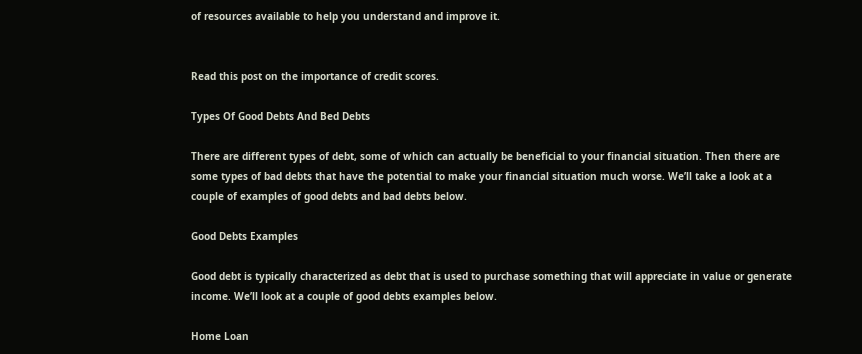of resources available to help you understand and improve it.


Read this post on the importance of credit scores.

Types Of Good Debts And Bed Debts

There are different types of debt, some of which can actually be beneficial to your financial situation. Then there are some types of bad debts that have the potential to make your financial situation much worse. We’ll take a look at a couple of examples of good debts and bad debts below.

Good Debts Examples

Good debt is typically characterized as debt that is used to purchase something that will appreciate in value or generate income. We’ll look at a couple of good debts examples below.

Home Loan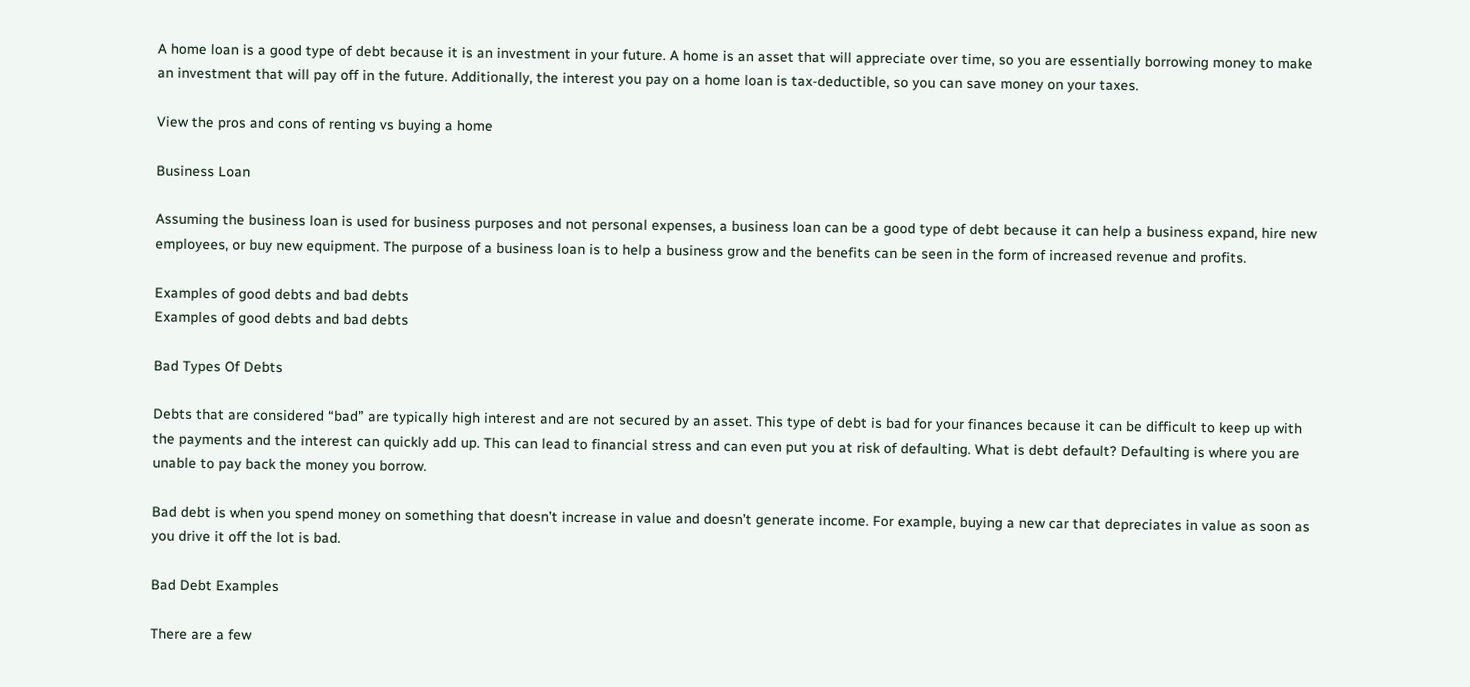A home loan is a good type of debt because it is an investment in your future. A home is an asset that will appreciate over time, so you are essentially borrowing money to make an investment that will pay off in the future. Additionally, the interest you pay on a home loan is tax-deductible, so you can save money on your taxes.

View the pros and cons of renting vs buying a home

Business Loan

Assuming the business loan is used for business purposes and not personal expenses, a business loan can be a good type of debt because it can help a business expand, hire new employees, or buy new equipment. The purpose of a business loan is to help a business grow and the benefits can be seen in the form of increased revenue and profits.

Examples of good debts and bad debts
Examples of good debts and bad debts

Bad Types Of Debts

Debts that are considered “bad” are typically high interest and are not secured by an asset. This type of debt is bad for your finances because it can be difficult to keep up with the payments and the interest can quickly add up. This can lead to financial stress and can even put you at risk of defaulting. What is debt default? Defaulting is where you are unable to pay back the money you borrow.

Bad debt is when you spend money on something that doesn’t increase in value and doesn’t generate income. For example, buying a new car that depreciates in value as soon as you drive it off the lot is bad.

Bad Debt Examples

There are a few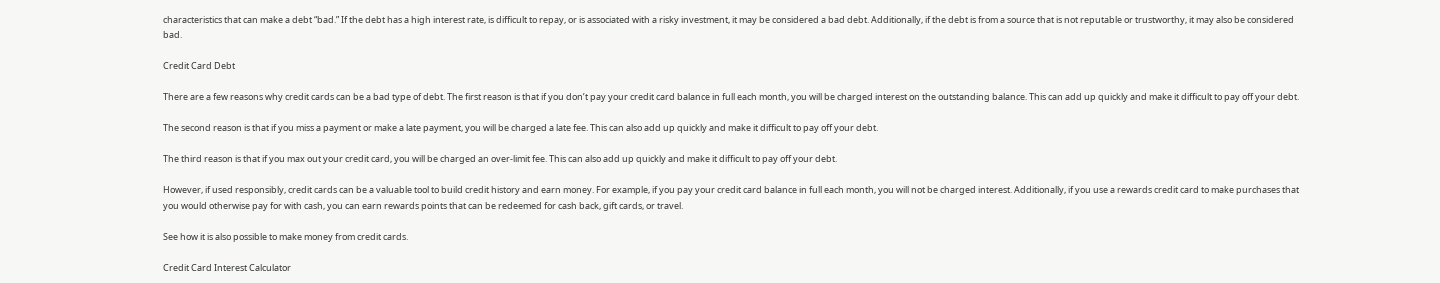characteristics that can make a debt “bad.” If the debt has a high interest rate, is difficult to repay, or is associated with a risky investment, it may be considered a bad debt. Additionally, if the debt is from a source that is not reputable or trustworthy, it may also be considered bad.

Credit Card Debt

There are a few reasons why credit cards can be a bad type of debt. The first reason is that if you don’t pay your credit card balance in full each month, you will be charged interest on the outstanding balance. This can add up quickly and make it difficult to pay off your debt.

The second reason is that if you miss a payment or make a late payment, you will be charged a late fee. This can also add up quickly and make it difficult to pay off your debt.

The third reason is that if you max out your credit card, you will be charged an over-limit fee. This can also add up quickly and make it difficult to pay off your debt.

However, if used responsibly, credit cards can be a valuable tool to build credit history and earn money. For example, if you pay your credit card balance in full each month, you will not be charged interest. Additionally, if you use a rewards credit card to make purchases that you would otherwise pay for with cash, you can earn rewards points that can be redeemed for cash back, gift cards, or travel.

See how it is also possible to make money from credit cards.

Credit Card Interest Calculator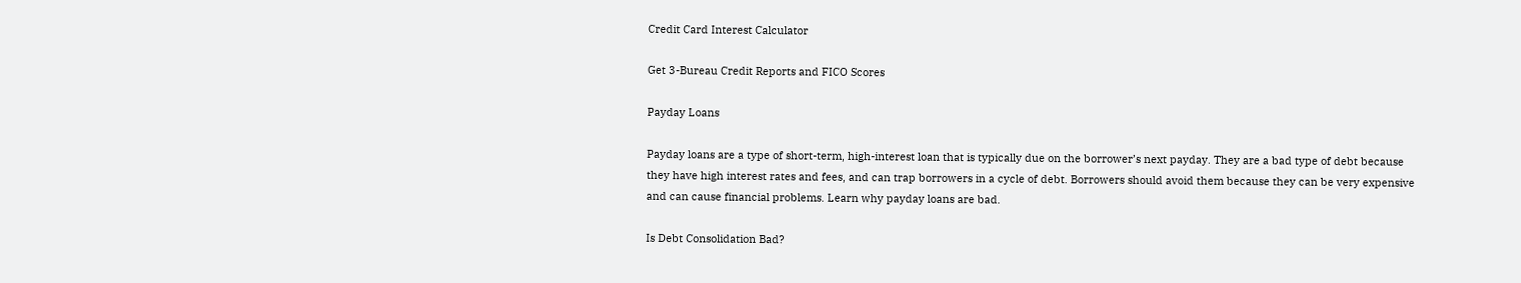Credit Card Interest Calculator

Get 3-Bureau Credit Reports and FICO Scores

Payday Loans

Payday loans are a type of short-term, high-interest loan that is typically due on the borrower’s next payday. They are a bad type of debt because they have high interest rates and fees, and can trap borrowers in a cycle of debt. Borrowers should avoid them because they can be very expensive and can cause financial problems. Learn why payday loans are bad.

Is Debt Consolidation Bad?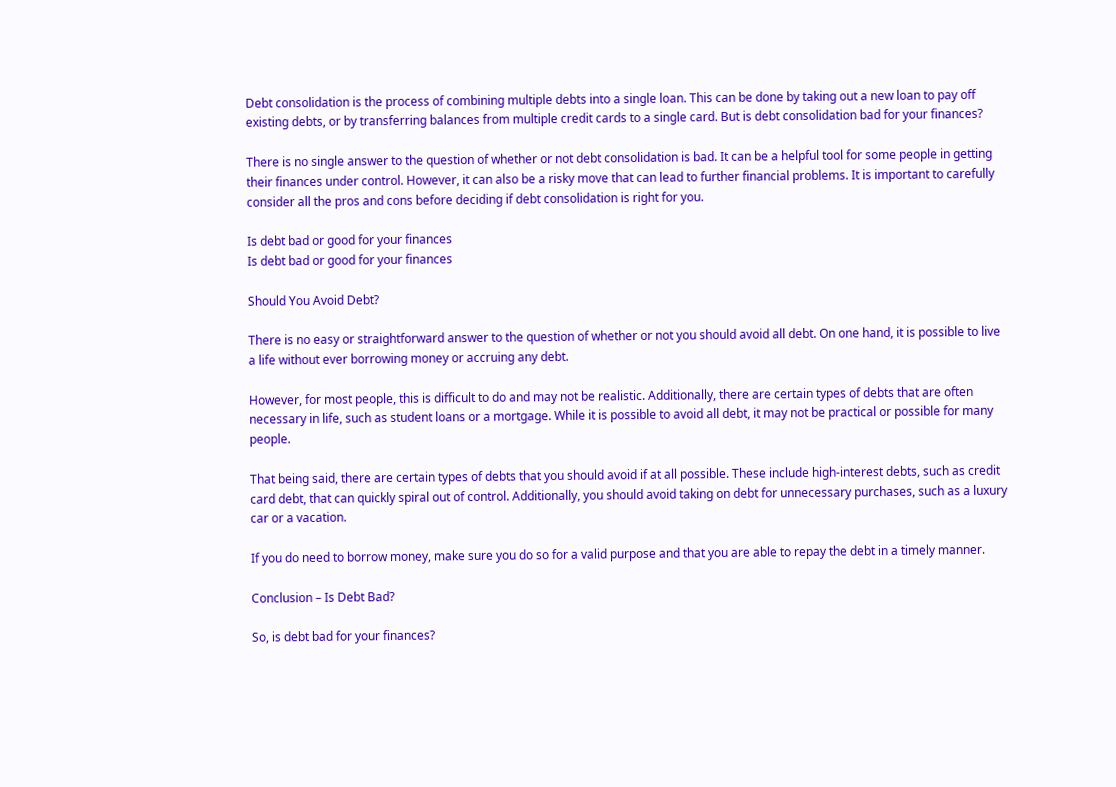Debt consolidation is the process of combining multiple debts into a single loan. This can be done by taking out a new loan to pay off existing debts, or by transferring balances from multiple credit cards to a single card. But is debt consolidation bad for your finances?

There is no single answer to the question of whether or not debt consolidation is bad. It can be a helpful tool for some people in getting their finances under control. However, it can also be a risky move that can lead to further financial problems. It is important to carefully consider all the pros and cons before deciding if debt consolidation is right for you.

Is debt bad or good for your finances
Is debt bad or good for your finances

Should You Avoid Debt?

There is no easy or straightforward answer to the question of whether or not you should avoid all debt. On one hand, it is possible to live a life without ever borrowing money or accruing any debt.

However, for most people, this is difficult to do and may not be realistic. Additionally, there are certain types of debts that are often necessary in life, such as student loans or a mortgage. While it is possible to avoid all debt, it may not be practical or possible for many people.

That being said, there are certain types of debts that you should avoid if at all possible. These include high-interest debts, such as credit card debt, that can quickly spiral out of control. Additionally, you should avoid taking on debt for unnecessary purchases, such as a luxury car or a vacation.

If you do need to borrow money, make sure you do so for a valid purpose and that you are able to repay the debt in a timely manner.

Conclusion – Is Debt Bad?

So, is debt bad for your finances?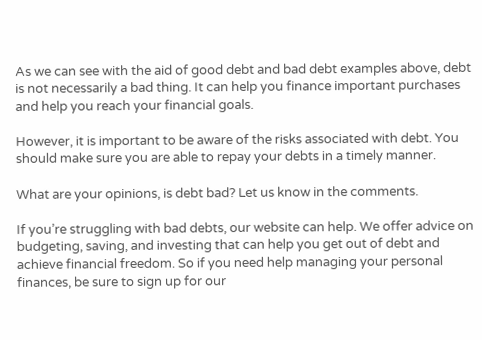As we can see with the aid of good debt and bad debt examples above, debt is not necessarily a bad thing. It can help you finance important purchases and help you reach your financial goals.

However, it is important to be aware of the risks associated with debt. You should make sure you are able to repay your debts in a timely manner.

What are your opinions, is debt bad? Let us know in the comments.

If you’re struggling with bad debts, our website can help. We offer advice on budgeting, saving, and investing that can help you get out of debt and achieve financial freedom. So if you need help managing your personal finances, be sure to sign up for our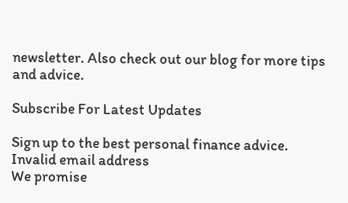newsletter. Also check out our blog for more tips and advice.

Subscribe For Latest Updates

Sign up to the best personal finance advice.
Invalid email address
We promise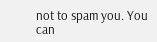not to spam you. You can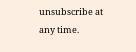unsubscribe at any time.